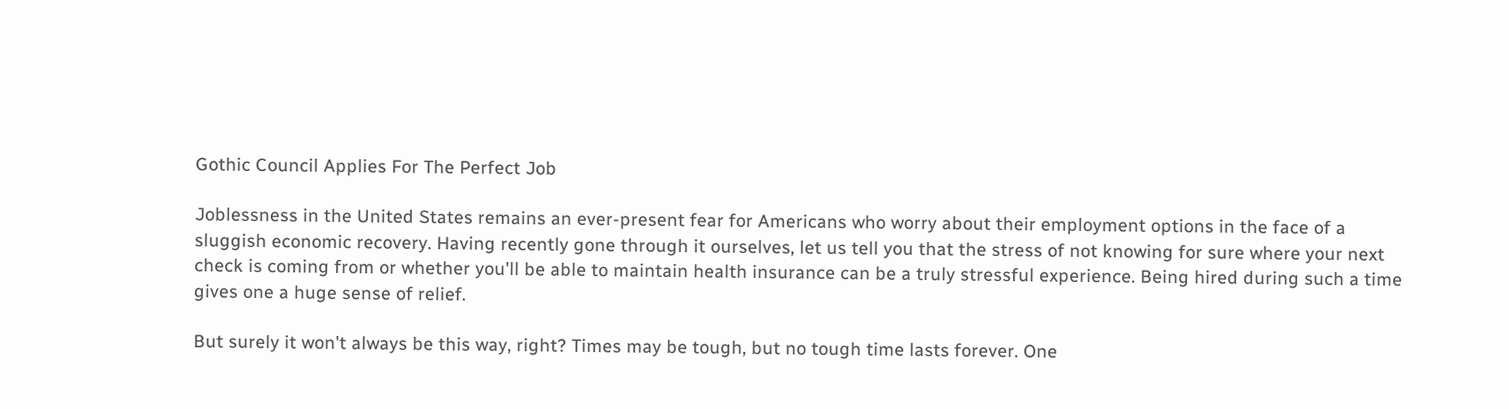Gothic Council Applies For The Perfect Job

Joblessness in the United States remains an ever-present fear for Americans who worry about their employment options in the face of a sluggish economic recovery. Having recently gone through it ourselves, let us tell you that the stress of not knowing for sure where your next check is coming from or whether you'll be able to maintain health insurance can be a truly stressful experience. Being hired during such a time gives one a huge sense of relief.

But surely it won't always be this way, right? Times may be tough, but no tough time lasts forever. One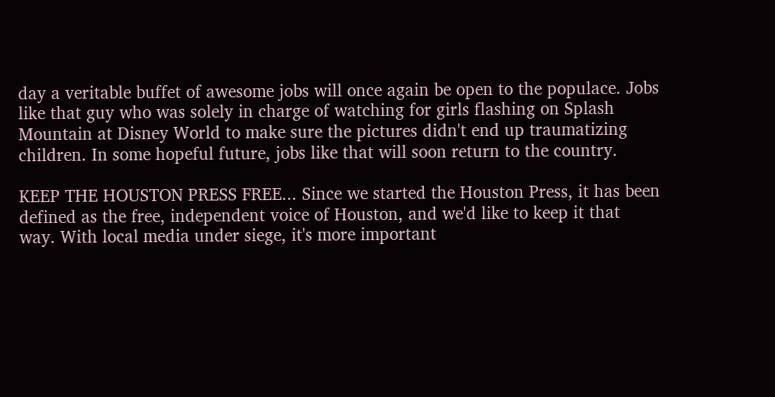day a veritable buffet of awesome jobs will once again be open to the populace. Jobs like that guy who was solely in charge of watching for girls flashing on Splash Mountain at Disney World to make sure the pictures didn't end up traumatizing children. In some hopeful future, jobs like that will soon return to the country.

KEEP THE HOUSTON PRESS FREE... Since we started the Houston Press, it has been defined as the free, independent voice of Houston, and we'd like to keep it that way. With local media under siege, it's more important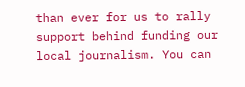than ever for us to rally support behind funding our local journalism. You can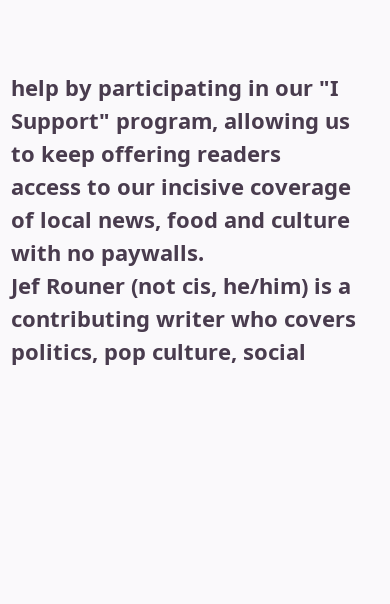help by participating in our "I Support" program, allowing us to keep offering readers access to our incisive coverage of local news, food and culture with no paywalls.
Jef Rouner (not cis, he/him) is a contributing writer who covers politics, pop culture, social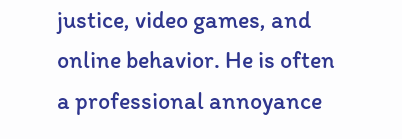justice, video games, and online behavior. He is often a professional annoyance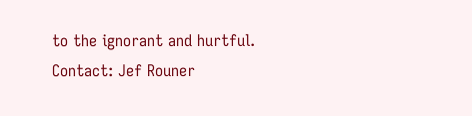to the ignorant and hurtful.
Contact: Jef Rouner